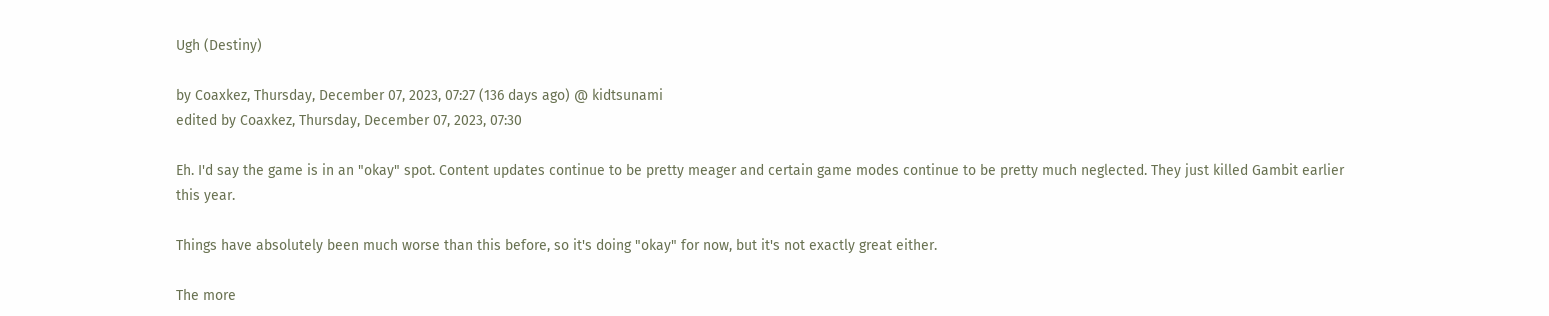Ugh (Destiny)

by Coaxkez, Thursday, December 07, 2023, 07:27 (136 days ago) @ kidtsunami
edited by Coaxkez, Thursday, December 07, 2023, 07:30

Eh. I'd say the game is in an "okay" spot. Content updates continue to be pretty meager and certain game modes continue to be pretty much neglected. They just killed Gambit earlier this year.

Things have absolutely been much worse than this before, so it's doing "okay" for now, but it's not exactly great either.

The more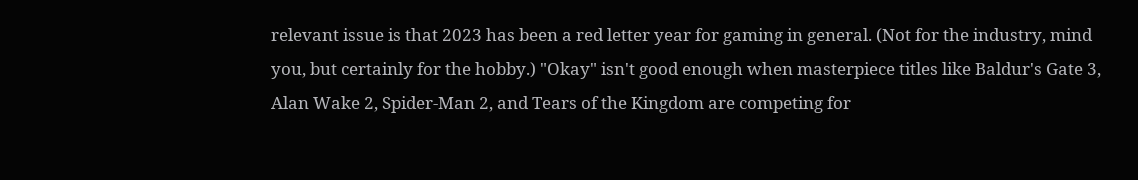relevant issue is that 2023 has been a red letter year for gaming in general. (Not for the industry, mind you, but certainly for the hobby.) "Okay" isn't good enough when masterpiece titles like Baldur's Gate 3, Alan Wake 2, Spider-Man 2, and Tears of the Kingdom are competing for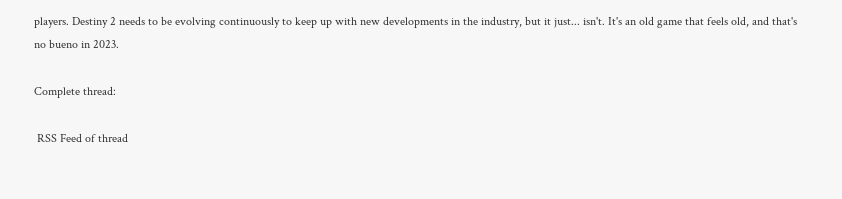players. Destiny 2 needs to be evolving continuously to keep up with new developments in the industry, but it just... isn't. It's an old game that feels old, and that's no bueno in 2023.

Complete thread:

 RSS Feed of thread